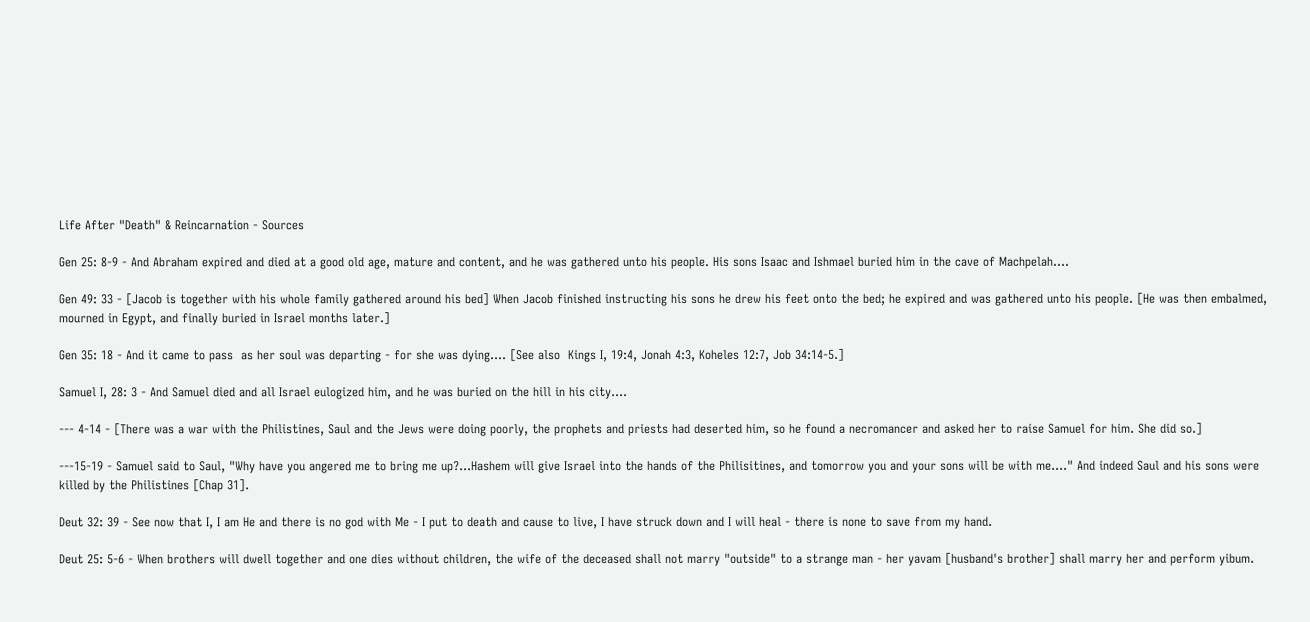Life After "Death" & Reincarnation - Sources

Gen 25: 8-9 - And Abraham expired and died at a good old age, mature and content, and he was gathered unto his people. His sons Isaac and Ishmael buried him in the cave of Machpelah....

Gen 49: 33 - [Jacob is together with his whole family gathered around his bed] When Jacob finished instructing his sons he drew his feet onto the bed; he expired and was gathered unto his people. [He was then embalmed, mourned in Egypt, and finally buried in Israel months later.]

Gen 35: 18 - And it came to pass  as her soul was departing - for she was dying.... [See also  Kings I, 19:4, Jonah 4:3, Koheles 12:7, Job 34:14-5.]

Samuel I, 28: 3 - And Samuel died and all Israel eulogized him, and he was buried on the hill in his city....

--- 4-14 - [There was a war with the Philistines, Saul and the Jews were doing poorly, the prophets and priests had deserted him, so he found a necromancer and asked her to raise Samuel for him. She did so.]

---15-19 - Samuel said to Saul, "Why have you angered me to bring me up?...Hashem will give Israel into the hands of the Philisitines, and tomorrow you and your sons will be with me...." And indeed Saul and his sons were killed by the Philistines [Chap 31].

Deut 32: 39 - See now that I, I am He and there is no god with Me - I put to death and cause to live, I have struck down and I will heal - there is none to save from my hand.

Deut 25: 5-6 - When brothers will dwell together and one dies without children, the wife of the deceased shall not marry "outside" to a strange man - her yavam [husband's brother] shall marry her and perform yibum.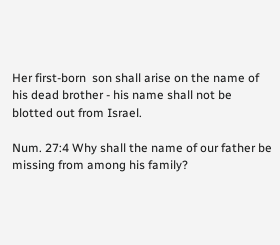Her first-born  son shall arise on the name of his dead brother - his name shall not be blotted out from Israel.

Num. 27:4 Why shall the name of our father be missing from among his family?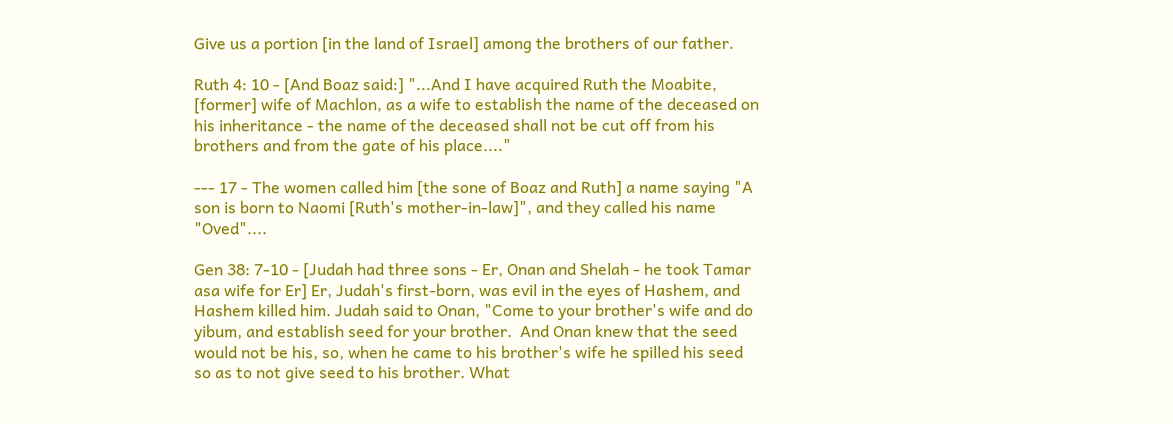Give us a portion [in the land of Israel] among the brothers of our father.

Ruth 4: 10 - [And Boaz said:] "...And I have acquired Ruth the Moabite, [former] wife of Machlon, as a wife to establish the name of the deceased on his inheritance - the name of the deceased shall not be cut off from his brothers and from the gate of his place...."

--- 17 - The women called him [the sone of Boaz and Ruth] a name saying "A son is born to Naomi [Ruth's mother-in-law]", and they called his name "Oved"....

Gen 38: 7-10 - [Judah had three sons - Er, Onan and Shelah - he took Tamar asa wife for Er] Er, Judah's first-born, was evil in the eyes of Hashem, and Hashem killed him. Judah said to Onan, "Come to your brother's wife and do yibum, and establish seed for your brother.  And Onan knew that the seed would not be his, so, when he came to his brother's wife he spilled his seed so as to not give seed to his brother. What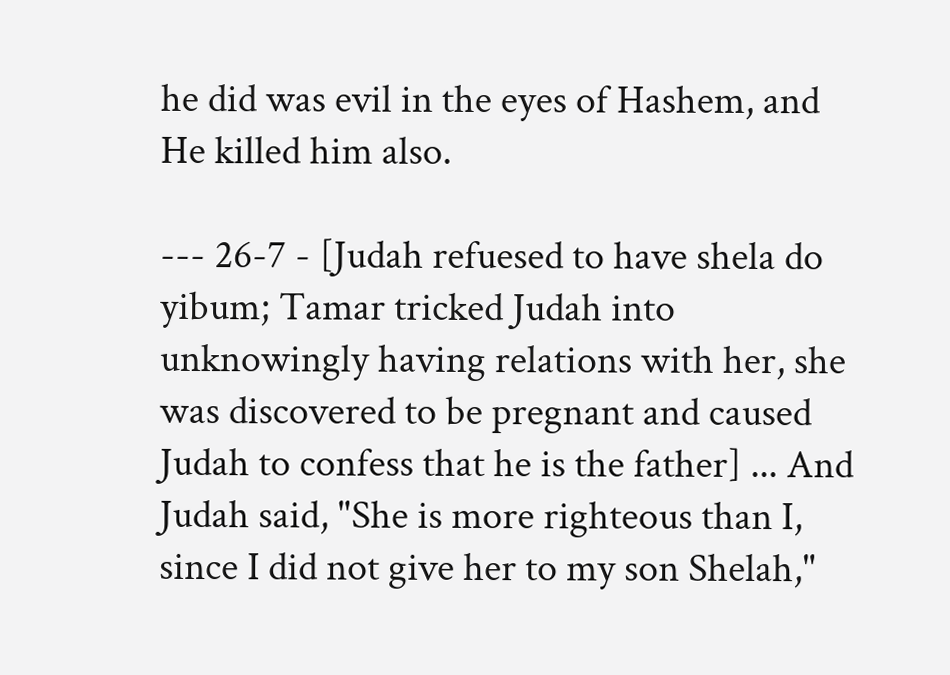he did was evil in the eyes of Hashem, and He killed him also.

--- 26-7 - [Judah refuesed to have shela do yibum; Tamar tricked Judah into unknowingly having relations with her, she was discovered to be pregnant and caused Judah to confess that he is the father] ... And Judah said, "She is more righteous than I, since I did not give her to my son Shelah,"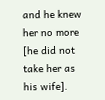and he knew her no more [he did not take her as his wife].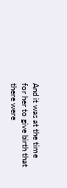And it was at the time for her to give birth that there were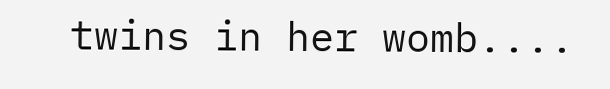twins in her womb....